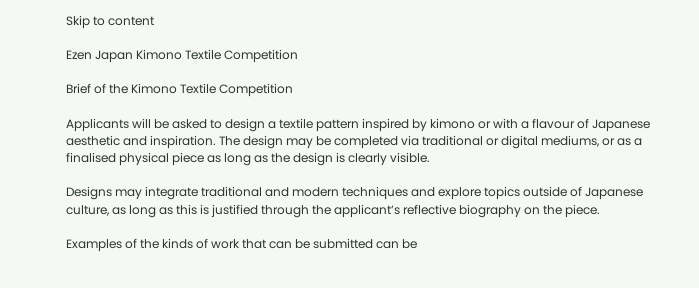Skip to content

Ezen Japan Kimono Textile Competition

Brief of the Kimono Textile Competition

Applicants will be asked to design a textile pattern inspired by kimono or with a flavour of Japanese aesthetic and inspiration. The design may be completed via traditional or digital mediums, or as a finalised physical piece as long as the design is clearly visible.

Designs may integrate traditional and modern techniques and explore topics outside of Japanese culture, as long as this is justified through the applicant’s reflective biography on the piece.

Examples of the kinds of work that can be submitted can be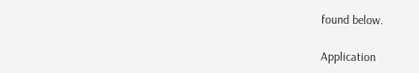found below.

Application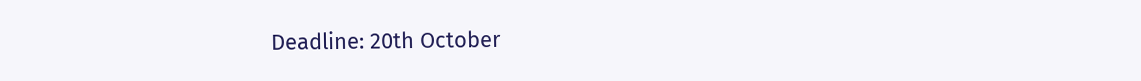Deadline: 20th October